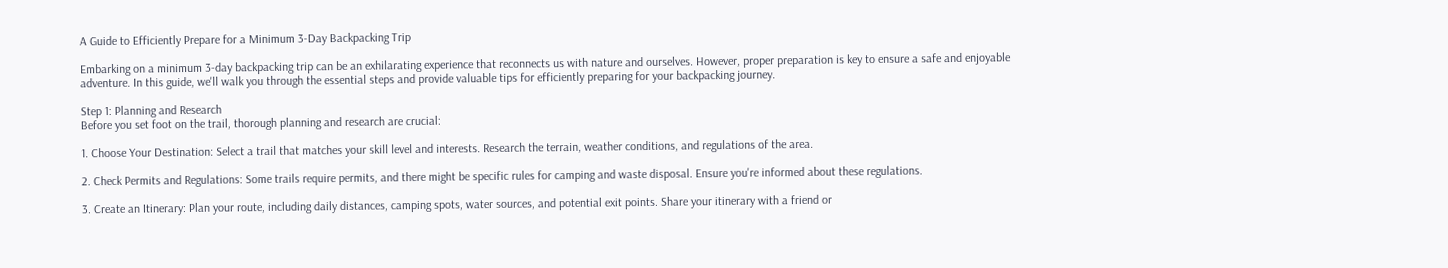A Guide to Efficiently Prepare for a Minimum 3-Day Backpacking Trip

Embarking on a minimum 3-day backpacking trip can be an exhilarating experience that reconnects us with nature and ourselves. However, proper preparation is key to ensure a safe and enjoyable adventure. In this guide, we'll walk you through the essential steps and provide valuable tips for efficiently preparing for your backpacking journey.

Step 1: Planning and Research
Before you set foot on the trail, thorough planning and research are crucial:

1. Choose Your Destination: Select a trail that matches your skill level and interests. Research the terrain, weather conditions, and regulations of the area.

2. Check Permits and Regulations: Some trails require permits, and there might be specific rules for camping and waste disposal. Ensure you're informed about these regulations.

3. Create an Itinerary: Plan your route, including daily distances, camping spots, water sources, and potential exit points. Share your itinerary with a friend or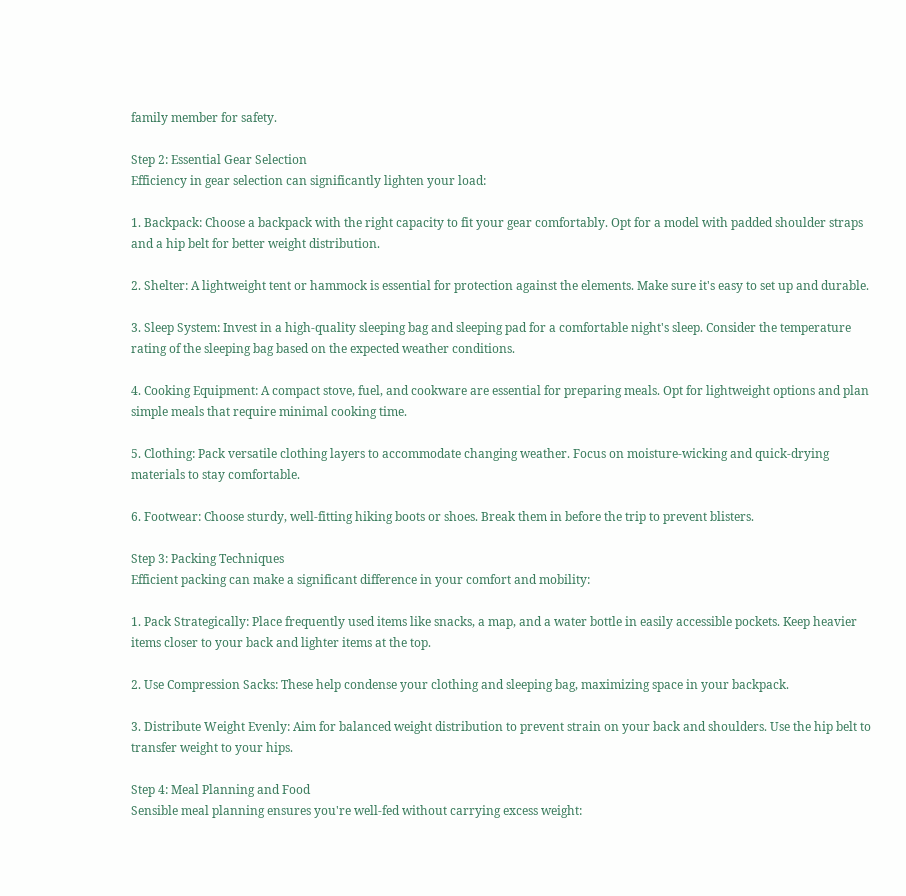family member for safety.

Step 2: Essential Gear Selection
Efficiency in gear selection can significantly lighten your load:

1. Backpack: Choose a backpack with the right capacity to fit your gear comfortably. Opt for a model with padded shoulder straps and a hip belt for better weight distribution.

2. Shelter: A lightweight tent or hammock is essential for protection against the elements. Make sure it's easy to set up and durable.

3. Sleep System: Invest in a high-quality sleeping bag and sleeping pad for a comfortable night's sleep. Consider the temperature rating of the sleeping bag based on the expected weather conditions.

4. Cooking Equipment: A compact stove, fuel, and cookware are essential for preparing meals. Opt for lightweight options and plan simple meals that require minimal cooking time.

5. Clothing: Pack versatile clothing layers to accommodate changing weather. Focus on moisture-wicking and quick-drying materials to stay comfortable.

6. Footwear: Choose sturdy, well-fitting hiking boots or shoes. Break them in before the trip to prevent blisters.

Step 3: Packing Techniques
Efficient packing can make a significant difference in your comfort and mobility:

1. Pack Strategically: Place frequently used items like snacks, a map, and a water bottle in easily accessible pockets. Keep heavier items closer to your back and lighter items at the top.

2. Use Compression Sacks: These help condense your clothing and sleeping bag, maximizing space in your backpack.

3. Distribute Weight Evenly: Aim for balanced weight distribution to prevent strain on your back and shoulders. Use the hip belt to transfer weight to your hips.

Step 4: Meal Planning and Food
Sensible meal planning ensures you're well-fed without carrying excess weight: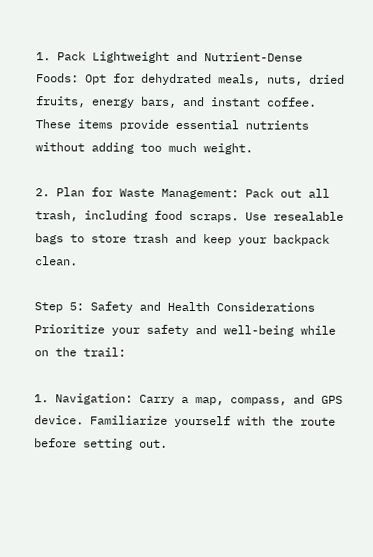1. Pack Lightweight and Nutrient-Dense Foods: Opt for dehydrated meals, nuts, dried fruits, energy bars, and instant coffee. These items provide essential nutrients without adding too much weight.

2. Plan for Waste Management: Pack out all trash, including food scraps. Use resealable bags to store trash and keep your backpack clean.

Step 5: Safety and Health Considerations
Prioritize your safety and well-being while on the trail:

1. Navigation: Carry a map, compass, and GPS device. Familiarize yourself with the route before setting out.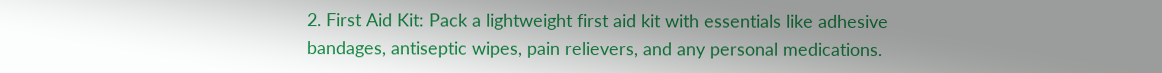2. First Aid Kit: Pack a lightweight first aid kit with essentials like adhesive bandages, antiseptic wipes, pain relievers, and any personal medications.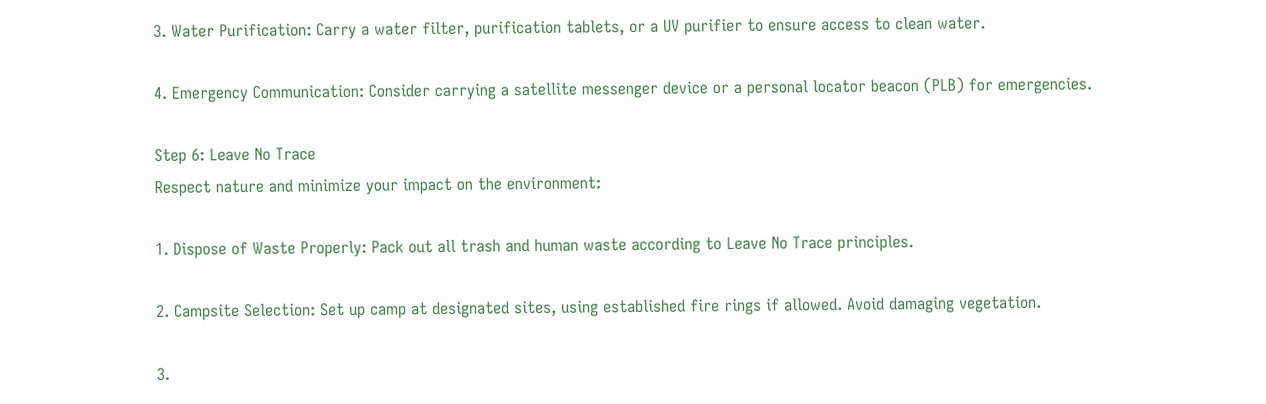3. Water Purification: Carry a water filter, purification tablets, or a UV purifier to ensure access to clean water.

4. Emergency Communication: Consider carrying a satellite messenger device or a personal locator beacon (PLB) for emergencies.

Step 6: Leave No Trace
Respect nature and minimize your impact on the environment:

1. Dispose of Waste Properly: Pack out all trash and human waste according to Leave No Trace principles.

2. Campsite Selection: Set up camp at designated sites, using established fire rings if allowed. Avoid damaging vegetation.

3.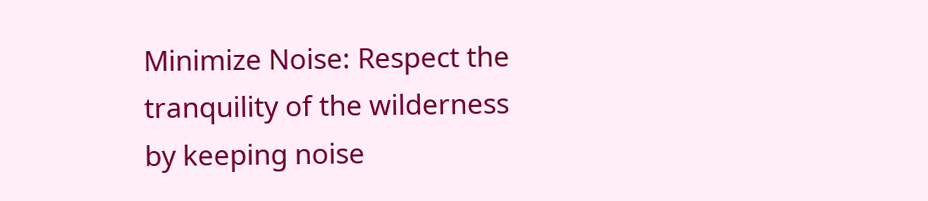Minimize Noise: Respect the tranquility of the wilderness by keeping noise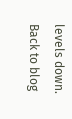levels down.
Back to blog